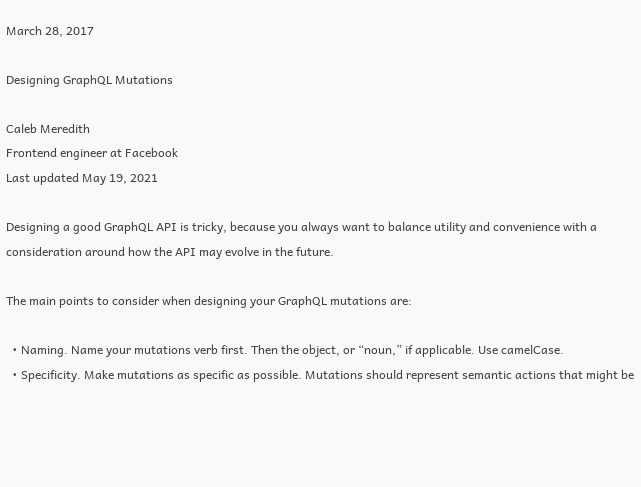March 28, 2017

Designing GraphQL Mutations

Caleb Meredith
Frontend engineer at Facebook
Last updated May 19, 2021

Designing a good GraphQL API is tricky, because you always want to balance utility and convenience with a consideration around how the API may evolve in the future.

The main points to consider when designing your GraphQL mutations are:

  • Naming. Name your mutations verb first. Then the object, or “noun,” if applicable. Use camelCase.
  • Specificity. Make mutations as specific as possible. Mutations should represent semantic actions that might be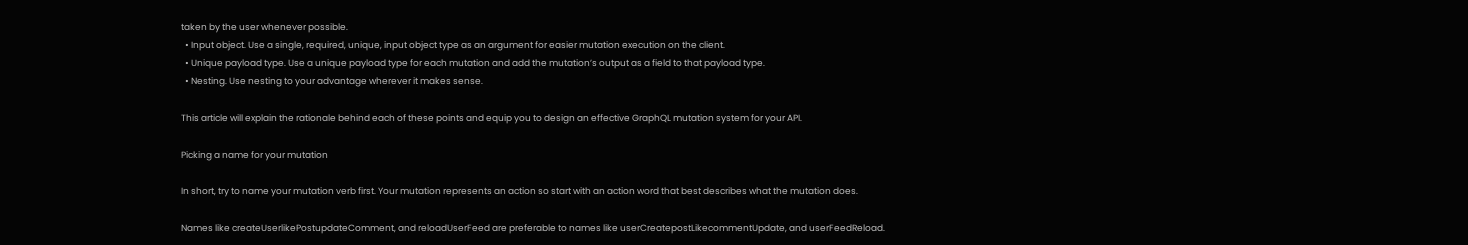taken by the user whenever possible.
  • Input object. Use a single, required, unique, input object type as an argument for easier mutation execution on the client.
  • Unique payload type. Use a unique payload type for each mutation and add the mutation’s output as a field to that payload type.
  • Nesting. Use nesting to your advantage wherever it makes sense.

This article will explain the rationale behind each of these points and equip you to design an effective GraphQL mutation system for your API.

Picking a name for your mutation

In short, try to name your mutation verb first. Your mutation represents an action so start with an action word that best describes what the mutation does.

Names like createUserlikePostupdateComment, and reloadUserFeed are preferable to names like userCreatepostLikecommentUpdate, and userFeedReload.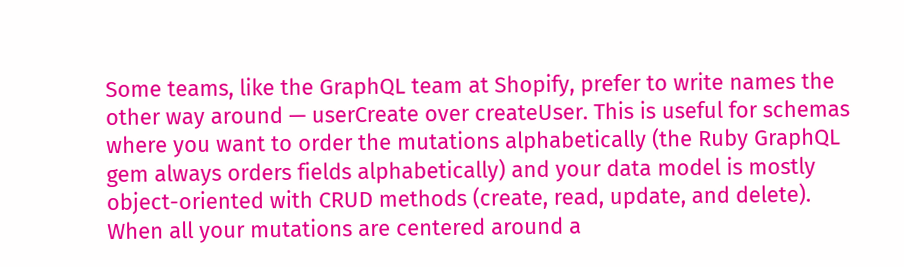Some teams, like the GraphQL team at Shopify, prefer to write names the other way around — userCreate over createUser. This is useful for schemas where you want to order the mutations alphabetically (the Ruby GraphQL gem always orders fields alphabetically) and your data model is mostly object-oriented with CRUD methods (create, read, update, and delete). When all your mutations are centered around a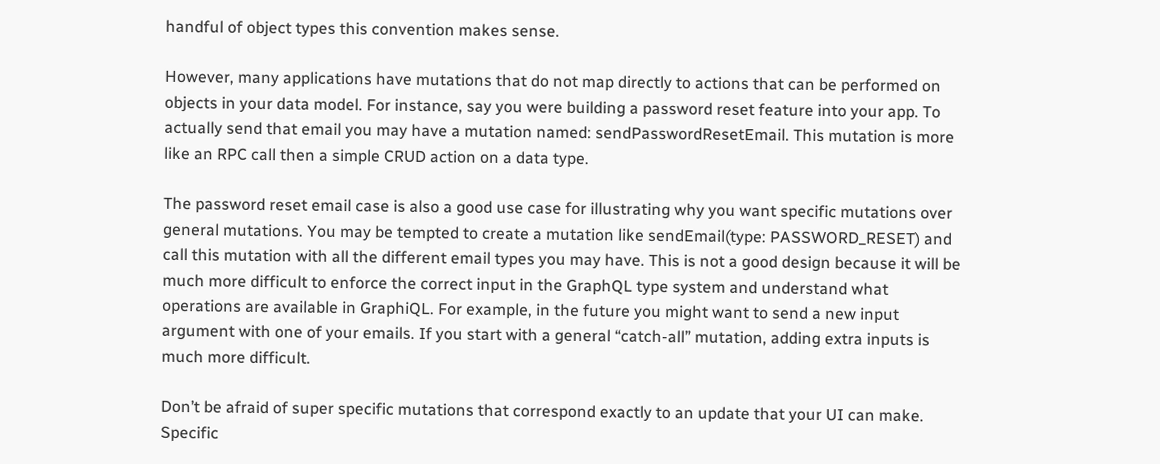handful of object types this convention makes sense.

However, many applications have mutations that do not map directly to actions that can be performed on objects in your data model. For instance, say you were building a password reset feature into your app. To actually send that email you may have a mutation named: sendPasswordResetEmail. This mutation is more like an RPC call then a simple CRUD action on a data type.

The password reset email case is also a good use case for illustrating why you want specific mutations over general mutations. You may be tempted to create a mutation like sendEmail(type: PASSWORD_RESET) and call this mutation with all the different email types you may have. This is not a good design because it will be much more difficult to enforce the correct input in the GraphQL type system and understand what operations are available in GraphiQL. For example, in the future you might want to send a new input argument with one of your emails. If you start with a general “catch-all” mutation, adding extra inputs is much more difficult.

Don’t be afraid of super specific mutations that correspond exactly to an update that your UI can make. Specific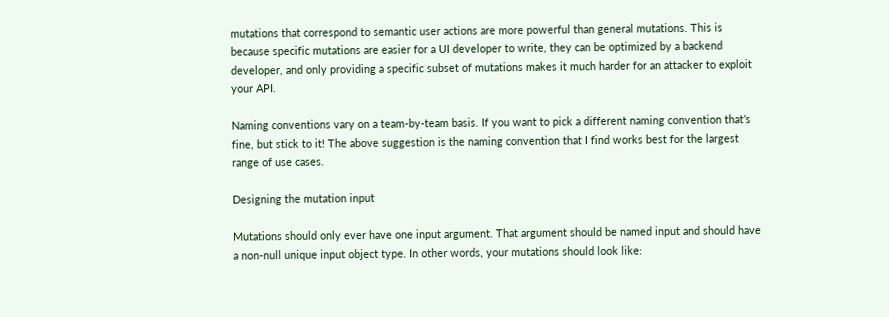mutations that correspond to semantic user actions are more powerful than general mutations. This is because specific mutations are easier for a UI developer to write, they can be optimized by a backend developer, and only providing a specific subset of mutations makes it much harder for an attacker to exploit your API.

Naming conventions vary on a team-by-team basis. If you want to pick a different naming convention that’s fine, but stick to it! The above suggestion is the naming convention that I find works best for the largest range of use cases.

Designing the mutation input

Mutations should only ever have one input argument. That argument should be named input and should have a non-null unique input object type. In other words, your mutations should look like: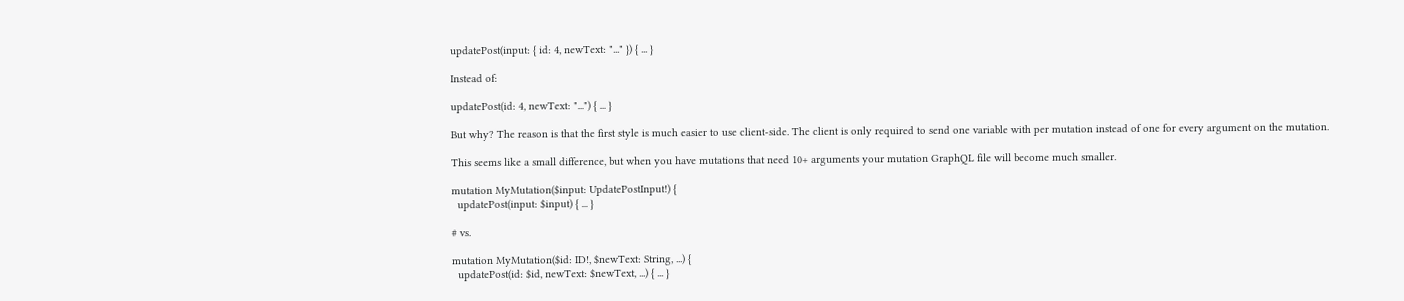updatePost(input: { id: 4, newText: "..." }) { ... }

Instead of:

updatePost(id: 4, newText: "...") { ... }

But why? The reason is that the first style is much easier to use client-side. The client is only required to send one variable with per mutation instead of one for every argument on the mutation.

This seems like a small difference, but when you have mutations that need 10+ arguments your mutation GraphQL file will become much smaller.

mutation MyMutation($input: UpdatePostInput!) {
  updatePost(input: $input) { ... }

# vs.

mutation MyMutation($id: ID!, $newText: String, ...) {
  updatePost(id: $id, newText: $newText, ...) { ... }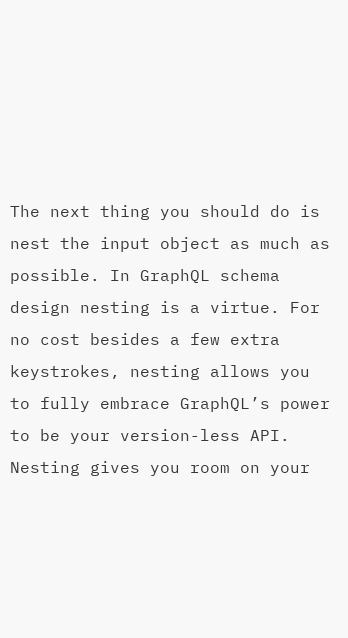The next thing you should do is nest the input object as much as possible. In GraphQL schema design nesting is a virtue. For no cost besides a few extra keystrokes, nesting allows you to fully embrace GraphQL’s power to be your version-less API. Nesting gives you room on your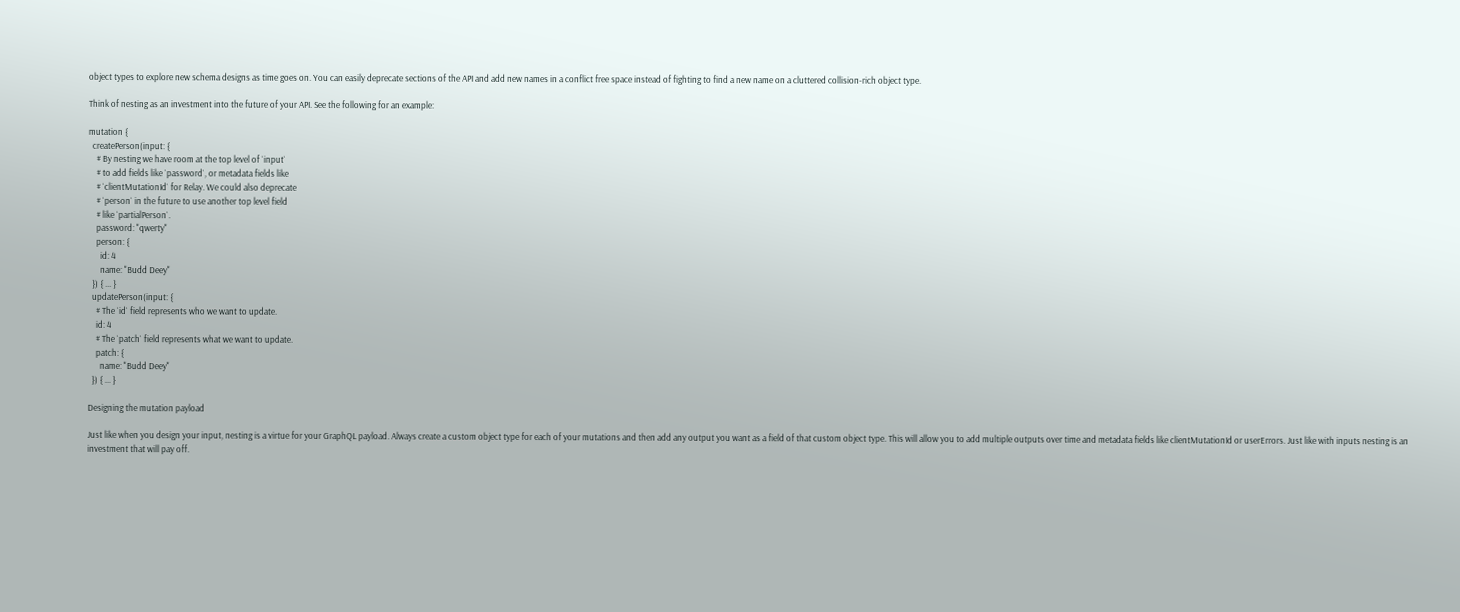object types to explore new schema designs as time goes on. You can easily deprecate sections of the API and add new names in a conflict free space instead of fighting to find a new name on a cluttered collision-rich object type.

Think of nesting as an investment into the future of your API. See the following for an example:

mutation {
  createPerson(input: {
    # By nesting we have room at the top level of `input`
    # to add fields like `password`, or metadata fields like
    # `clientMutationId` for Relay. We could also deprecate
    # `person` in the future to use another top level field
    # like `partialPerson`.
    password: "qwerty"
    person: {
      id: 4
      name: "Budd Deey"
  }) { ... }
  updatePerson(input: {
    # The `id` field represents who we want to update.
    id: 4
    # The `patch` field represents what we want to update.
    patch: {
      name: "Budd Deey"
  }) { ... }

Designing the mutation payload

Just like when you design your input, nesting is a virtue for your GraphQL payload. Always create a custom object type for each of your mutations and then add any output you want as a field of that custom object type. This will allow you to add multiple outputs over time and metadata fields like clientMutationId or userErrors. Just like with inputs nesting is an investment that will pay off.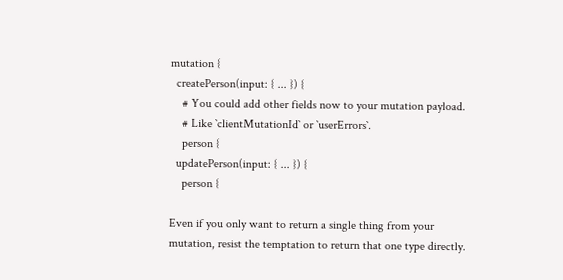mutation {
  createPerson(input: { ... }) {
    # You could add other fields now to your mutation payload.
    # Like `clientMutationId` or `userErrors`.
    person {
  updatePerson(input: { ... }) {
    person {

Even if you only want to return a single thing from your mutation, resist the temptation to return that one type directly.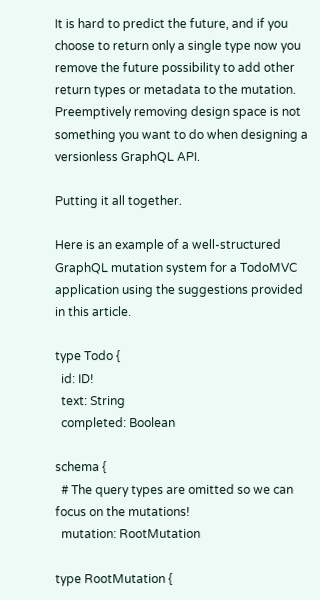It is hard to predict the future, and if you choose to return only a single type now you remove the future possibility to add other return types or metadata to the mutation. Preemptively removing design space is not something you want to do when designing a versionless GraphQL API.

Putting it all together.

Here is an example of a well-structured GraphQL mutation system for a TodoMVC application using the suggestions provided in this article.

type Todo {
  id: ID!
  text: String
  completed: Boolean

schema {
  # The query types are omitted so we can focus on the mutations!
  mutation: RootMutation

type RootMutation {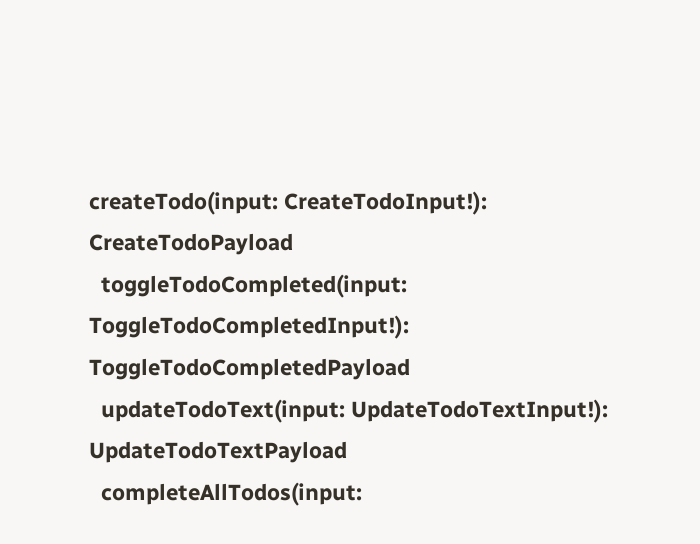createTodo(input: CreateTodoInput!): CreateTodoPayload
  toggleTodoCompleted(input: ToggleTodoCompletedInput!): ToggleTodoCompletedPayload
  updateTodoText(input: UpdateTodoTextInput!): UpdateTodoTextPayload
  completeAllTodos(input: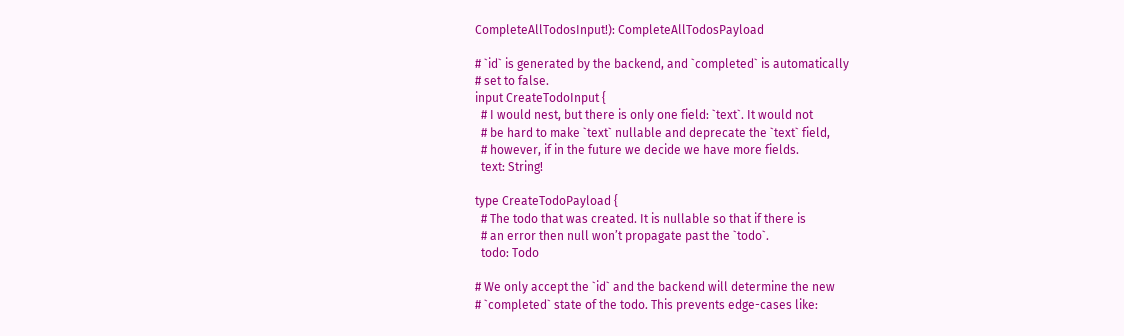CompleteAllTodosInput!): CompleteAllTodosPayload

# `id` is generated by the backend, and `completed` is automatically
# set to false.
input CreateTodoInput {
  # I would nest, but there is only one field: `text`. It would not
  # be hard to make `text` nullable and deprecate the `text` field,
  # however, if in the future we decide we have more fields.
  text: String!

type CreateTodoPayload {
  # The todo that was created. It is nullable so that if there is
  # an error then null won’t propagate past the `todo`.
  todo: Todo

# We only accept the `id` and the backend will determine the new
# `completed` state of the todo. This prevents edge-cases like: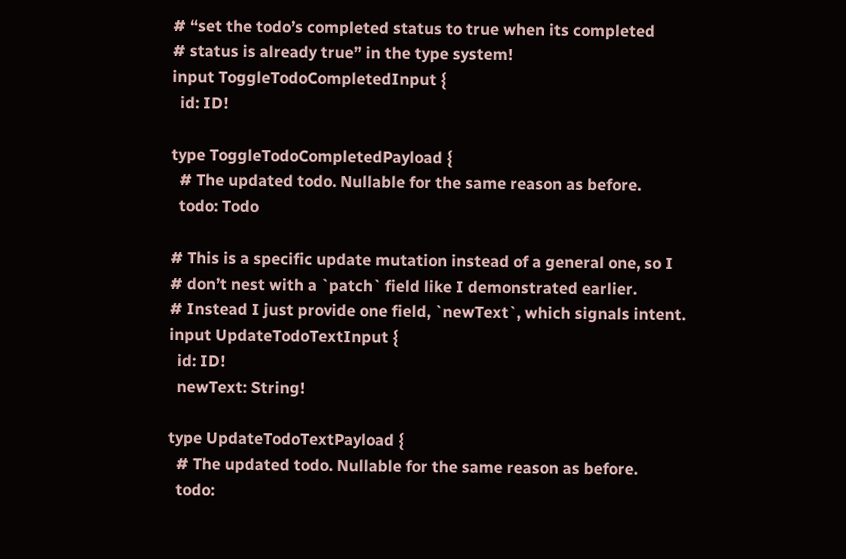# “set the todo’s completed status to true when its completed
# status is already true” in the type system!
input ToggleTodoCompletedInput {
  id: ID!

type ToggleTodoCompletedPayload {
  # The updated todo. Nullable for the same reason as before.
  todo: Todo

# This is a specific update mutation instead of a general one, so I
# don’t nest with a `patch` field like I demonstrated earlier.
# Instead I just provide one field, `newText`, which signals intent.
input UpdateTodoTextInput {
  id: ID!
  newText: String!

type UpdateTodoTextPayload {
  # The updated todo. Nullable for the same reason as before.
  todo: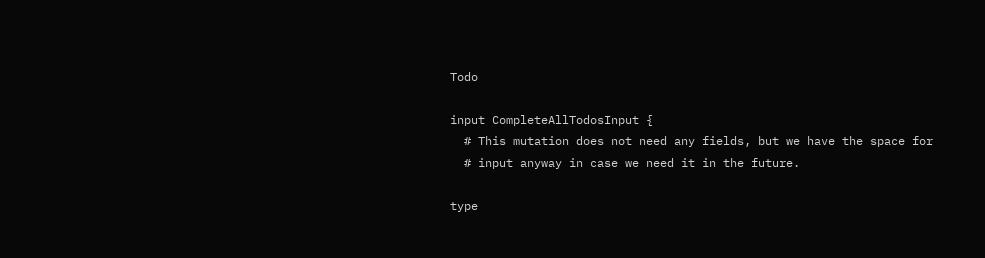Todo

input CompleteAllTodosInput {
  # This mutation does not need any fields, but we have the space for
  # input anyway in case we need it in the future.

type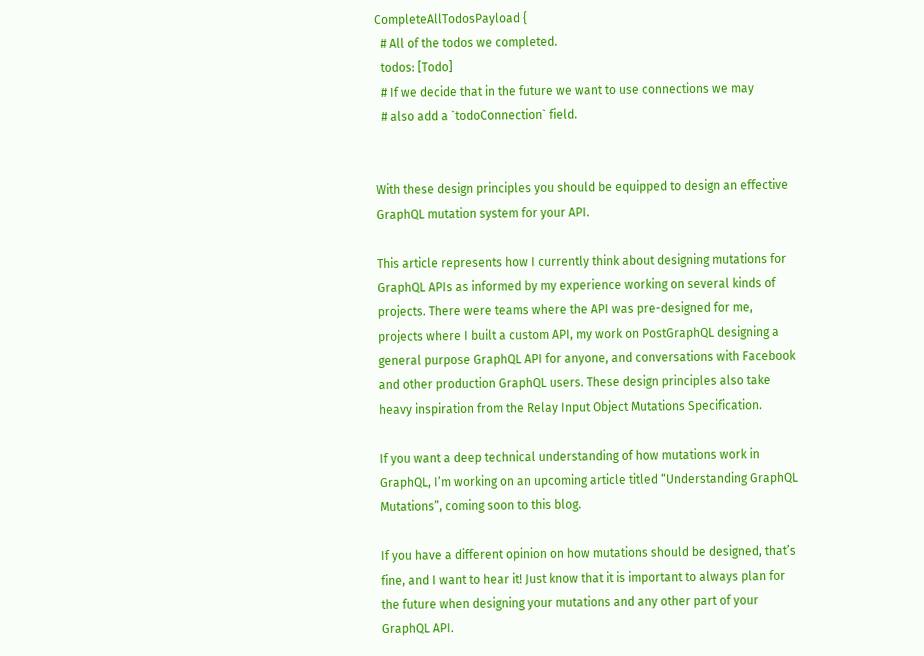CompleteAllTodosPayload {
  # All of the todos we completed.
  todos: [Todo]
  # If we decide that in the future we want to use connections we may
  # also add a `todoConnection` field.


With these design principles you should be equipped to design an effective GraphQL mutation system for your API.

This article represents how I currently think about designing mutations for GraphQL APIs as informed by my experience working on several kinds of projects. There were teams where the API was pre-designed for me, projects where I built a custom API, my work on PostGraphQL designing a general purpose GraphQL API for anyone, and conversations with Facebook and other production GraphQL users. These design principles also take heavy inspiration from the Relay Input Object Mutations Specification.

If you want a deep technical understanding of how mutations work in GraphQL, I’m working on an upcoming article titled “Understanding GraphQL Mutations”, coming soon to this blog.

If you have a different opinion on how mutations should be designed, that’s fine, and I want to hear it! Just know that it is important to always plan for the future when designing your mutations and any other part of your GraphQL API.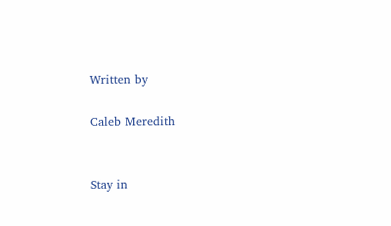Written by

Caleb Meredith


Stay in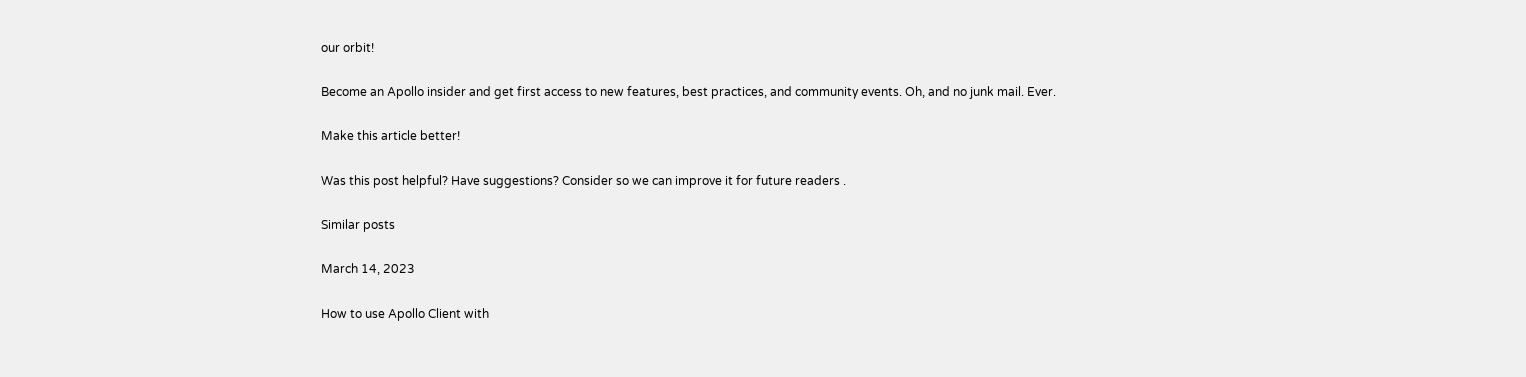our orbit!

Become an Apollo insider and get first access to new features, best practices, and community events. Oh, and no junk mail. Ever.

Make this article better!

Was this post helpful? Have suggestions? Consider so we can improve it for future readers .

Similar posts

March 14, 2023

How to use Apollo Client with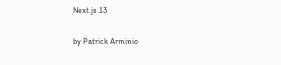Next.js 13

by Patrick Arminio